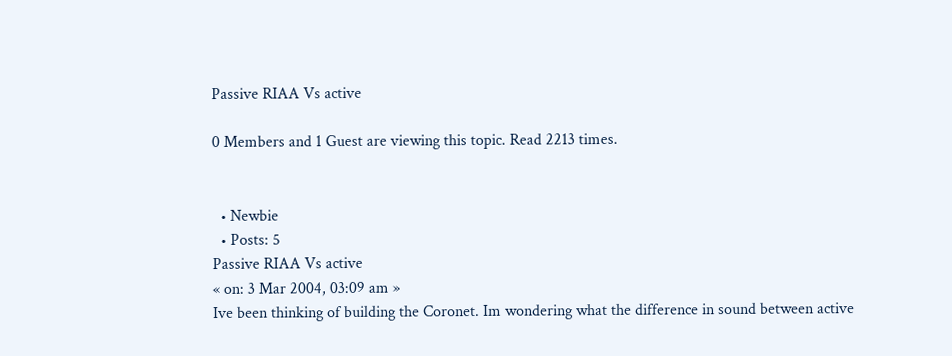Passive RIAA Vs active

0 Members and 1 Guest are viewing this topic. Read 2213 times.


  • Newbie
  • Posts: 5
Passive RIAA Vs active
« on: 3 Mar 2004, 03:09 am »
Ive been thinking of building the Coronet. Im wondering what the difference in sound between active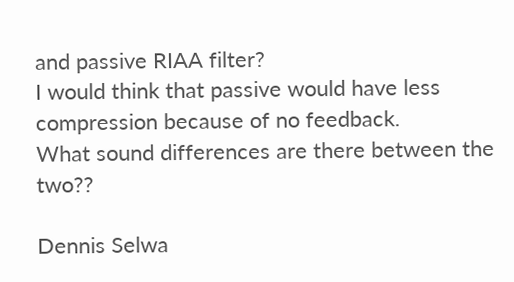and passive RIAA filter?
I would think that passive would have less compression because of no feedback.
What sound differences are there between the two??

Dennis Selwa